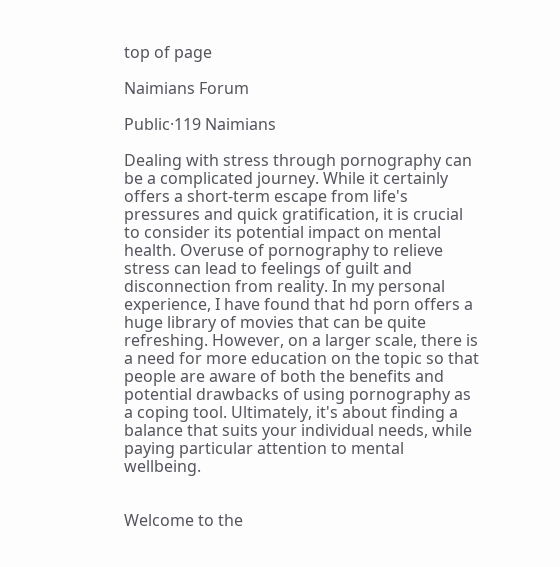top of page

Naimians Forum

Public·119 Naimians

Dealing with stress through pornography can be a complicated journey. While it certainly offers a short-term escape from life's pressures and quick gratification, it is crucial to consider its potential impact on mental health. Overuse of pornography to relieve stress can lead to feelings of guilt and disconnection from reality. In my personal experience, I have found that hd porn offers a huge library of movies that can be quite refreshing. However, on a larger scale, there is a need for more education on the topic so that people are aware of both the benefits and potential drawbacks of using pornography as a coping tool. Ultimately, it's about finding a balance that suits your individual needs, while paying particular attention to mental wellbeing.


Welcome to the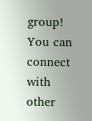group! You can connect with other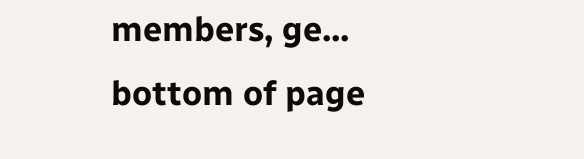members, ge...
bottom of page